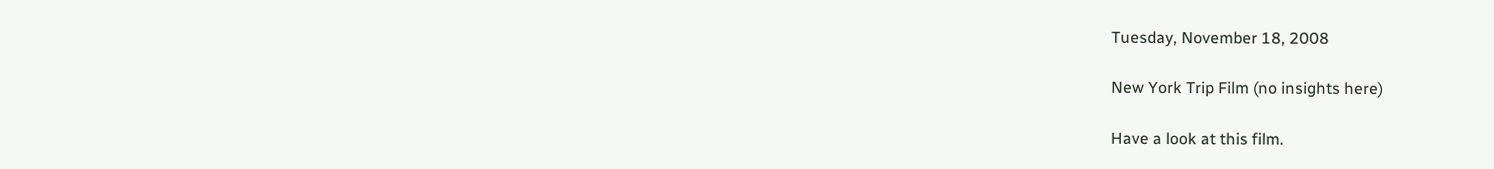Tuesday, November 18, 2008

New York Trip Film (no insights here)

Have a look at this film.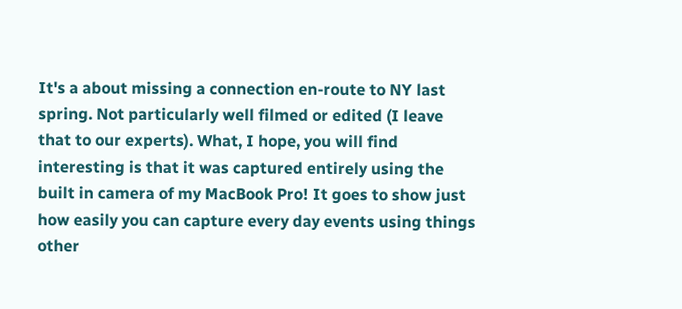It's a about missing a connection en-route to NY last spring. Not particularly well filmed or edited (I leave that to our experts). What, I hope, you will find interesting is that it was captured entirely using the built in camera of my MacBook Pro! It goes to show just how easily you can capture every day events using things other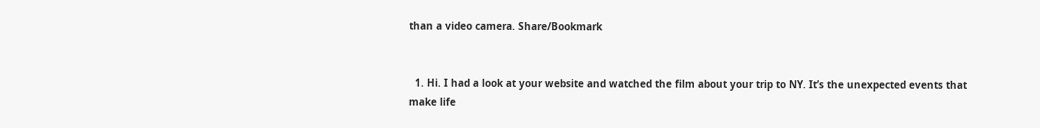than a video camera. Share/Bookmark


  1. Hi. I had a look at your website and watched the film about your trip to NY. It’s the unexpected events that make life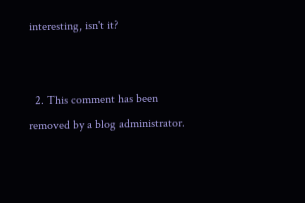interesting, isn't it?


  2. This comment has been removed by a blog administrator.